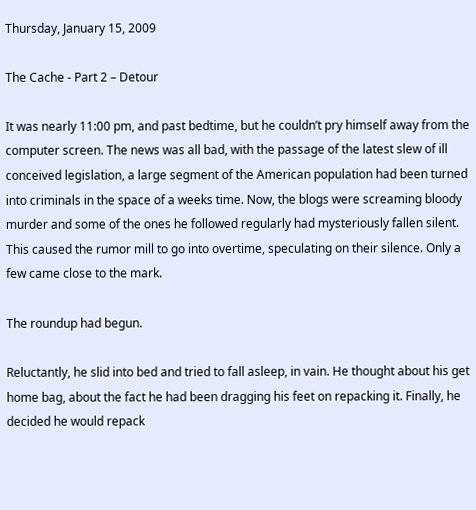Thursday, January 15, 2009

The Cache - Part 2 – Detour

It was nearly 11:00 pm, and past bedtime, but he couldn’t pry himself away from the computer screen. The news was all bad, with the passage of the latest slew of ill conceived legislation, a large segment of the American population had been turned into criminals in the space of a weeks time. Now, the blogs were screaming bloody murder and some of the ones he followed regularly had mysteriously fallen silent. This caused the rumor mill to go into overtime, speculating on their silence. Only a few came close to the mark.

The roundup had begun.

Reluctantly, he slid into bed and tried to fall asleep, in vain. He thought about his get home bag, about the fact he had been dragging his feet on repacking it. Finally, he decided he would repack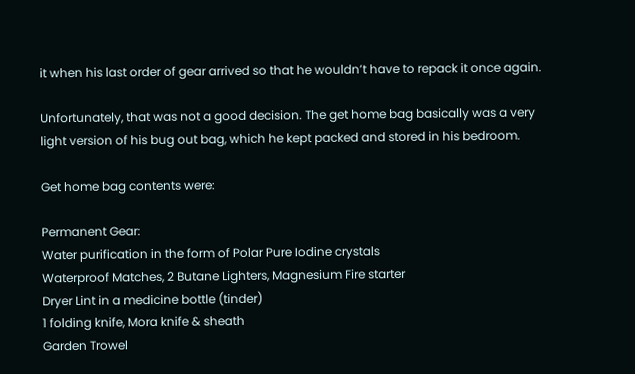it when his last order of gear arrived so that he wouldn’t have to repack it once again.

Unfortunately, that was not a good decision. The get home bag basically was a very light version of his bug out bag, which he kept packed and stored in his bedroom.

Get home bag contents were:

Permanent Gear:
Water purification in the form of Polar Pure Iodine crystals
Waterproof Matches, 2 Butane Lighters, Magnesium Fire starter
Dryer Lint in a medicine bottle (tinder)
1 folding knife, Mora knife & sheath
Garden Trowel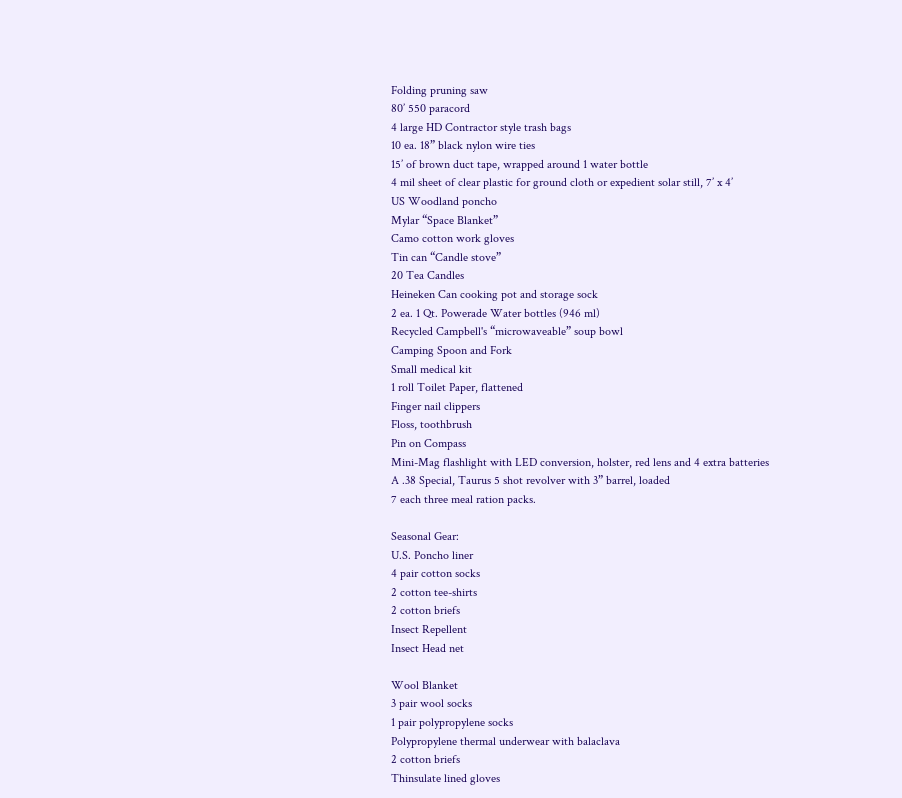Folding pruning saw
80’ 550 paracord
4 large HD Contractor style trash bags
10 ea. 18” black nylon wire ties
15’ of brown duct tape, wrapped around 1 water bottle
4 mil sheet of clear plastic for ground cloth or expedient solar still, 7’ x 4’
US Woodland poncho
Mylar “Space Blanket”
Camo cotton work gloves
Tin can “Candle stove”
20 Tea Candles
Heineken Can cooking pot and storage sock
2 ea. 1 Qt. Powerade Water bottles (946 ml)
Recycled Campbell's “microwaveable” soup bowl
Camping Spoon and Fork
Small medical kit
1 roll Toilet Paper, flattened
Finger nail clippers
Floss, toothbrush
Pin on Compass
Mini-Mag flashlight with LED conversion, holster, red lens and 4 extra batteries
A .38 Special, Taurus 5 shot revolver with 3” barrel, loaded
7 each three meal ration packs.

Seasonal Gear:
U.S. Poncho liner
4 pair cotton socks
2 cotton tee-shirts
2 cotton briefs
Insect Repellent
Insect Head net

Wool Blanket
3 pair wool socks
1 pair polypropylene socks
Polypropylene thermal underwear with balaclava
2 cotton briefs
Thinsulate lined gloves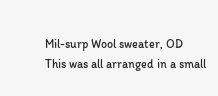Mil-surp Wool sweater, OD
This was all arranged in a small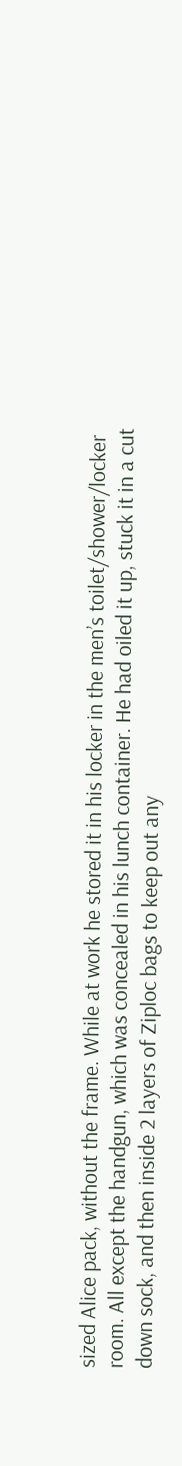sized Alice pack, without the frame. While at work he stored it in his locker in the men’s toilet/shower/locker room. All except the handgun, which was concealed in his lunch container. He had oiled it up, stuck it in a cut down sock, and then inside 2 layers of Ziploc bags to keep out any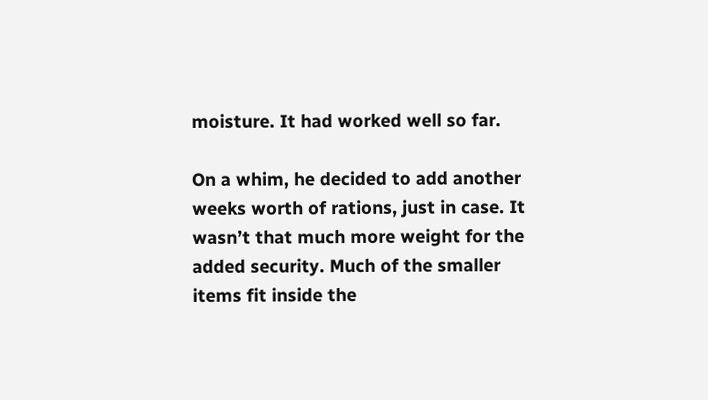moisture. It had worked well so far.

On a whim, he decided to add another weeks worth of rations, just in case. It wasn’t that much more weight for the added security. Much of the smaller items fit inside the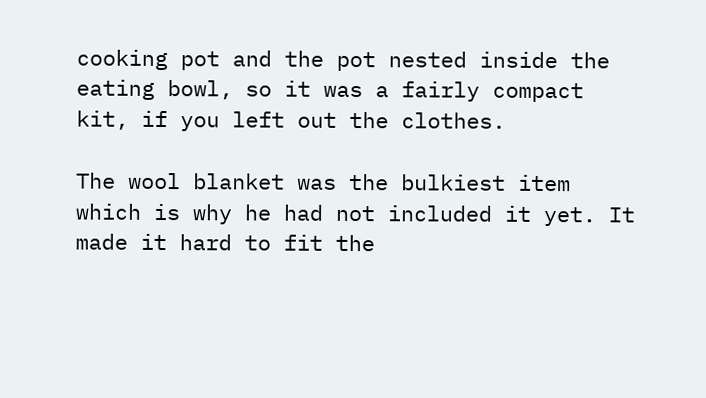cooking pot and the pot nested inside the eating bowl, so it was a fairly compact kit, if you left out the clothes.

The wool blanket was the bulkiest item which is why he had not included it yet. It made it hard to fit the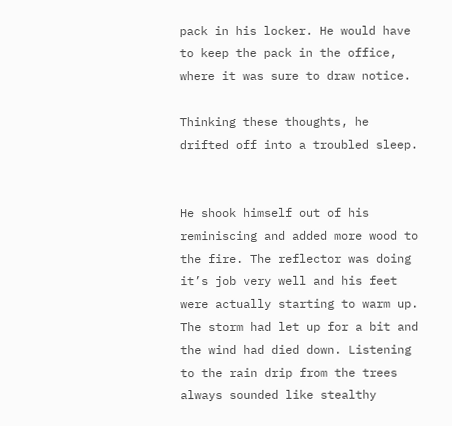pack in his locker. He would have to keep the pack in the office, where it was sure to draw notice.

Thinking these thoughts, he drifted off into a troubled sleep.


He shook himself out of his reminiscing and added more wood to the fire. The reflector was doing it’s job very well and his feet were actually starting to warm up. The storm had let up for a bit and the wind had died down. Listening to the rain drip from the trees always sounded like stealthy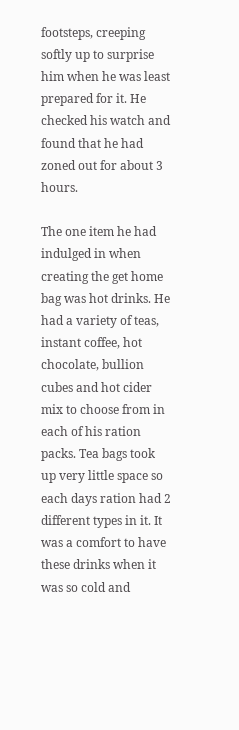footsteps, creeping softly up to surprise him when he was least prepared for it. He checked his watch and found that he had zoned out for about 3 hours.

The one item he had indulged in when creating the get home bag was hot drinks. He had a variety of teas, instant coffee, hot chocolate, bullion cubes and hot cider mix to choose from in each of his ration packs. Tea bags took up very little space so each days ration had 2 different types in it. It was a comfort to have these drinks when it was so cold and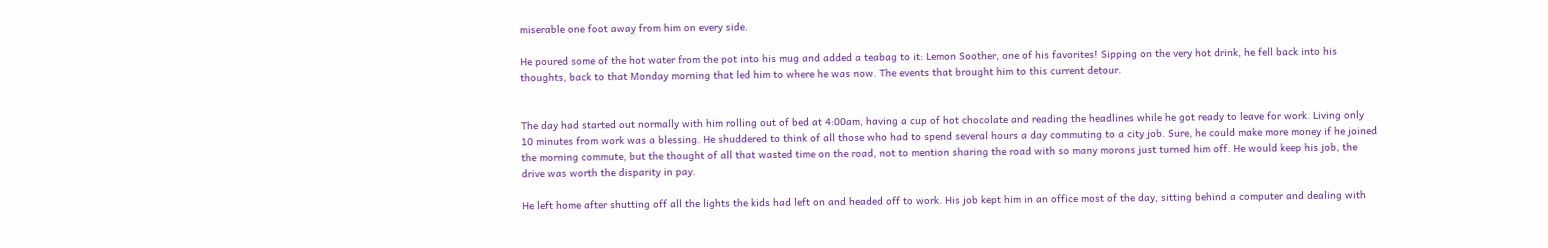miserable one foot away from him on every side.

He poured some of the hot water from the pot into his mug and added a teabag to it: Lemon Soother, one of his favorites! Sipping on the very hot drink, he fell back into his thoughts, back to that Monday morning that led him to where he was now. The events that brought him to this current detour.


The day had started out normally with him rolling out of bed at 4:00am, having a cup of hot chocolate and reading the headlines while he got ready to leave for work. Living only 10 minutes from work was a blessing. He shuddered to think of all those who had to spend several hours a day commuting to a city job. Sure, he could make more money if he joined the morning commute, but the thought of all that wasted time on the road, not to mention sharing the road with so many morons just turned him off. He would keep his job, the drive was worth the disparity in pay.

He left home after shutting off all the lights the kids had left on and headed off to work. His job kept him in an office most of the day, sitting behind a computer and dealing with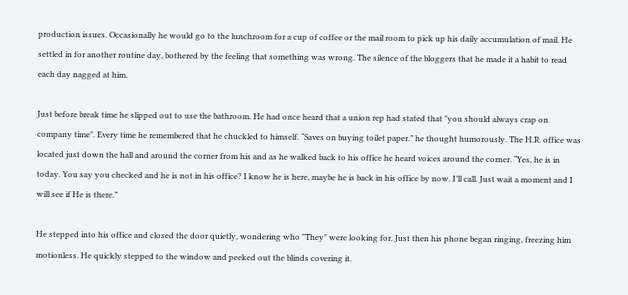production issues. Occasionally he would go to the lunchroom for a cup of coffee or the mail room to pick up his daily accumulation of mail. He settled in for another routine day, bothered by the feeling that something was wrong. The silence of the bloggers that he made it a habit to read each day nagged at him.

Just before break time he slipped out to use the bathroom. He had once heard that a union rep had stated that "you should always crap on company time". Every time he remembered that he chuckled to himself. “Saves on buying toilet paper.” he thought humorously. The H.R. office was located just down the hall and around the corner from his and as he walked back to his office he heard voices around the corner. “Yes, he is in today. You say you checked and he is not in his office? I know he is here, maybe he is back in his office by now. I’ll call. Just wait a moment and I will see if He is there.”

He stepped into his office and closed the door quietly, wondering who "They" were looking for. Just then his phone began ringing, freezing him motionless. He quickly stepped to the window and peeked out the blinds covering it.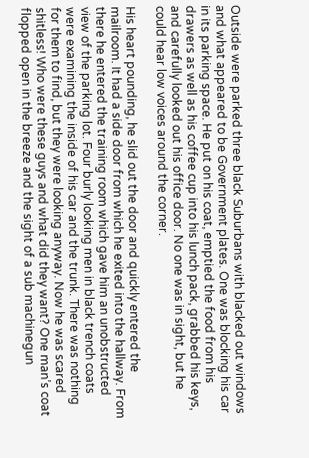Outside were parked three black Suburbans with blacked out windows and what appeared to be Government plates. One was blocking his car in its parking space. He put on his coat, emptied the food from his drawers as well as his coffee cup into his lunch pack, grabbed his keys, and carefully looked out his office door. No one was in sight, but he could hear low voices around the corner.

His heart pounding, he slid out the door and quickly entered the mailroom. It had a side door from which he exited into the hallway. From there he entered the training room which gave him an unobstructed view of the parking lot. Four burly looking men in black trench coats were examining the inside of his car and the trunk. There was nothing for them to find, but they were looking anyway. Now he was scared shitless! Who were these guys and what did they want? One man’s coat flopped open in the breeze and the sight of a sub machinegun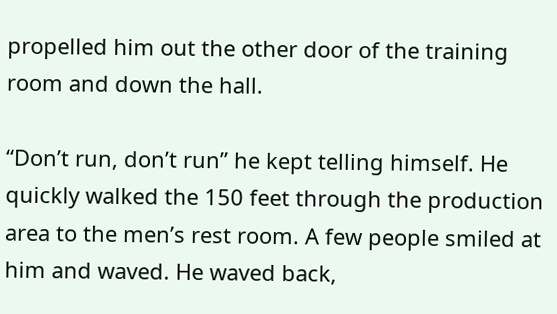propelled him out the other door of the training room and down the hall.

“Don’t run, don’t run” he kept telling himself. He quickly walked the 150 feet through the production area to the men’s rest room. A few people smiled at him and waved. He waved back,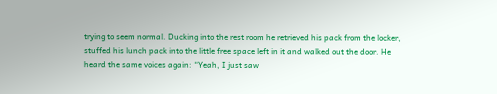trying to seem normal. Ducking into the rest room he retrieved his pack from the locker, stuffed his lunch pack into the little free space left in it and walked out the door. He heard the same voices again: “Yeah, I just saw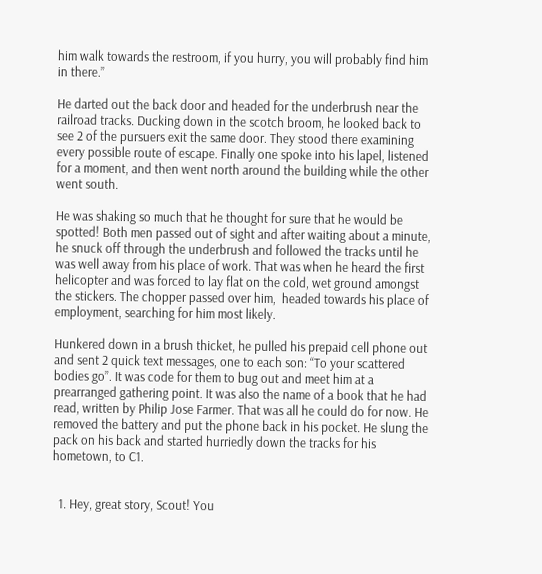him walk towards the restroom, if you hurry, you will probably find him in there.”

He darted out the back door and headed for the underbrush near the railroad tracks. Ducking down in the scotch broom, he looked back to see 2 of the pursuers exit the same door. They stood there examining every possible route of escape. Finally one spoke into his lapel, listened for a moment, and then went north around the building while the other went south.

He was shaking so much that he thought for sure that he would be spotted! Both men passed out of sight and after waiting about a minute, he snuck off through the underbrush and followed the tracks until he was well away from his place of work. That was when he heard the first helicopter and was forced to lay flat on the cold, wet ground amongst the stickers. The chopper passed over him,  headed towards his place of employment, searching for him most likely.

Hunkered down in a brush thicket, he pulled his prepaid cell phone out and sent 2 quick text messages, one to each son: “To your scattered bodies go”. It was code for them to bug out and meet him at a prearranged gathering point. It was also the name of a book that he had read, written by Philip Jose Farmer. That was all he could do for now. He removed the battery and put the phone back in his pocket. He slung the pack on his back and started hurriedly down the tracks for his hometown, to C1.


  1. Hey, great story, Scout! You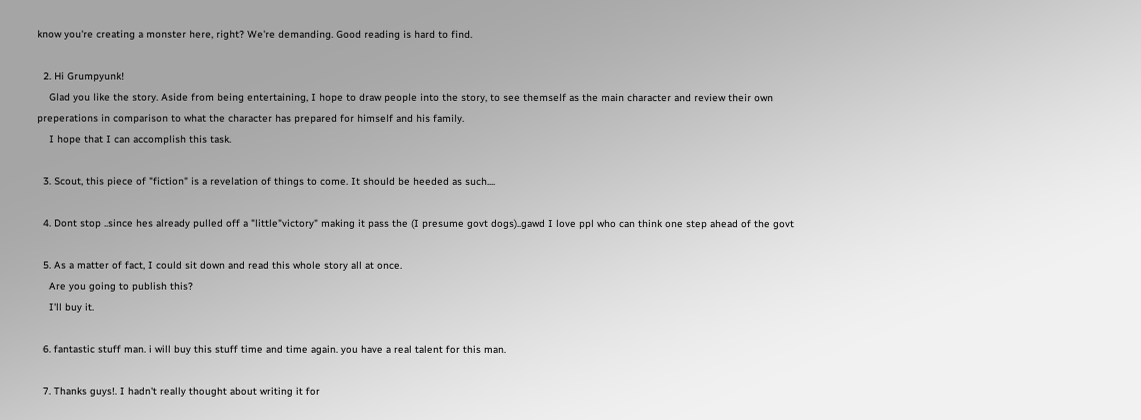know you're creating a monster here, right? We're demanding. Good reading is hard to find.

  2. Hi Grumpyunk!
    Glad you like the story. Aside from being entertaining, I hope to draw people into the story, to see themself as the main character and review their own preperations in comparison to what the character has prepared for himself and his family.
    I hope that I can accomplish this task.

  3. Scout, this piece of "fiction" is a revelation of things to come. It should be heeded as such....

  4. Dont stop ..since hes already pulled off a "little"victory" making it pass the (I presume govt dogs)..gawd I love ppl who can think one step ahead of the govt

  5. As a matter of fact, I could sit down and read this whole story all at once.
    Are you going to publish this?
    I'll buy it.

  6. fantastic stuff man. i will buy this stuff time and time again. you have a real talent for this man.

  7. Thanks guys!. I hadn't really thought about writing it for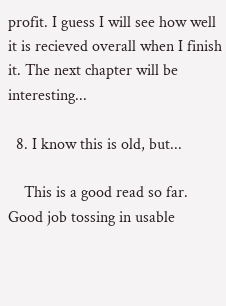profit. I guess I will see how well it is recieved overall when I finish it. The next chapter will be interesting...

  8. I know this is old, but...

    This is a good read so far. Good job tossing in usable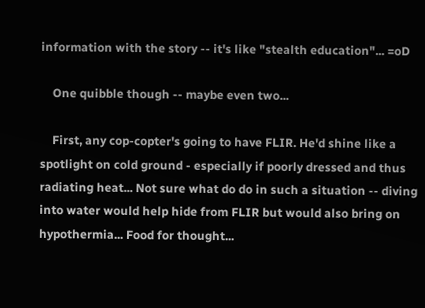information with the story -- it's like "stealth education"... =oD

    One quibble though -- maybe even two...

    First, any cop-copter's going to have FLIR. He'd shine like a spotlight on cold ground - especially if poorly dressed and thus radiating heat... Not sure what do do in such a situation -- diving into water would help hide from FLIR but would also bring on hypothermia... Food for thought...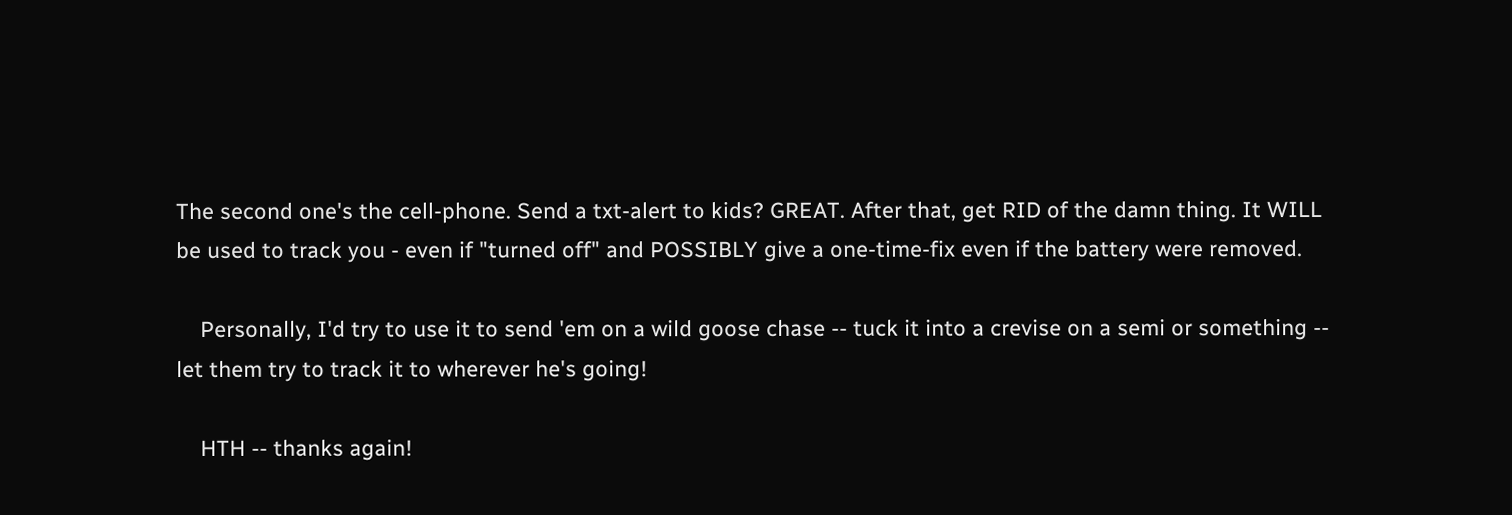The second one's the cell-phone. Send a txt-alert to kids? GREAT. After that, get RID of the damn thing. It WILL be used to track you - even if "turned off" and POSSIBLY give a one-time-fix even if the battery were removed.

    Personally, I'd try to use it to send 'em on a wild goose chase -- tuck it into a crevise on a semi or something -- let them try to track it to wherever he's going!

    HTH -- thanks again!